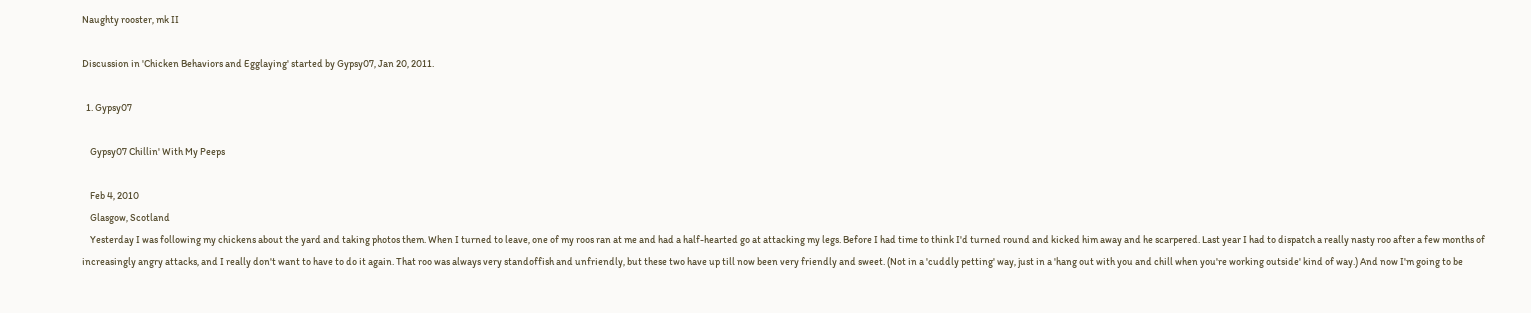Naughty rooster, mk II

Discussion in 'Chicken Behaviors and Egglaying' started by Gypsy07, Jan 20, 2011.

  1. Gypsy07

    Gypsy07 Chillin' With My Peeps

    Feb 4, 2010
    Glasgow, Scotland
    Yesterday I was following my chickens about the yard and taking photos them. When I turned to leave, one of my roos ran at me and had a half-hearted go at attacking my legs. Before I had time to think I'd turned round and kicked him away and he scarpered. Last year I had to dispatch a really nasty roo after a few months of increasingly angry attacks, and I really don't want to have to do it again. That roo was always very standoffish and unfriendly, but these two have up till now been very friendly and sweet. (Not in a 'cuddly petting' way, just in a 'hang out with you and chill when you're working outside' kind of way.) And now I'm going to be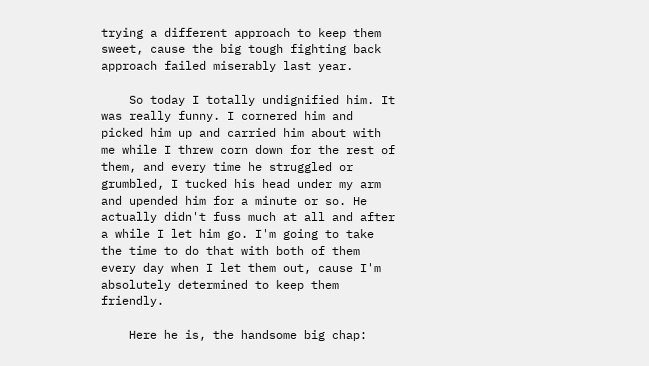trying a different approach to keep them sweet, cause the big tough fighting back approach failed miserably last year.

    So today I totally undignified him. It was really funny. I cornered him and picked him up and carried him about with me while I threw corn down for the rest of them, and every time he struggled or grumbled, I tucked his head under my arm and upended him for a minute or so. He actually didn't fuss much at all and after a while I let him go. I'm going to take the time to do that with both of them every day when I let them out, cause I'm absolutely determined to keep them friendly.

    Here he is, the handsome big chap: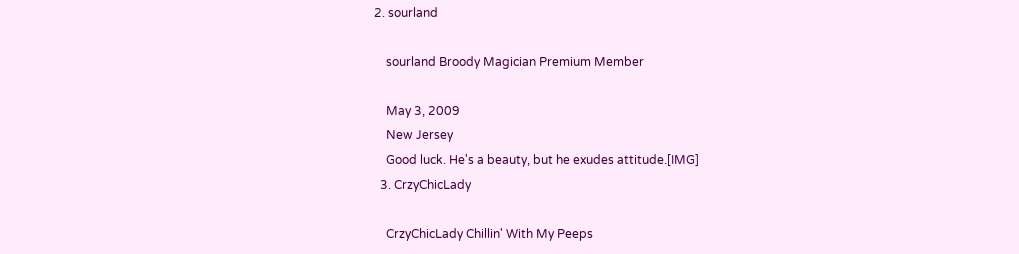2. sourland

    sourland Broody Magician Premium Member

    May 3, 2009
    New Jersey
    Good luck. He's a beauty, but he exudes attitude.[IMG]
  3. CrzyChicLady

    CrzyChicLady Chillin' With My Peeps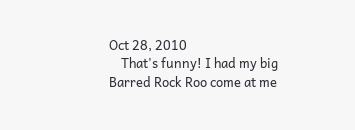Oct 28, 2010
    That's funny! I had my big Barred Rock Roo come at me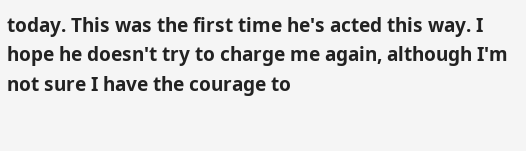today. This was the first time he's acted this way. I hope he doesn't try to charge me again, although I'm not sure I have the courage to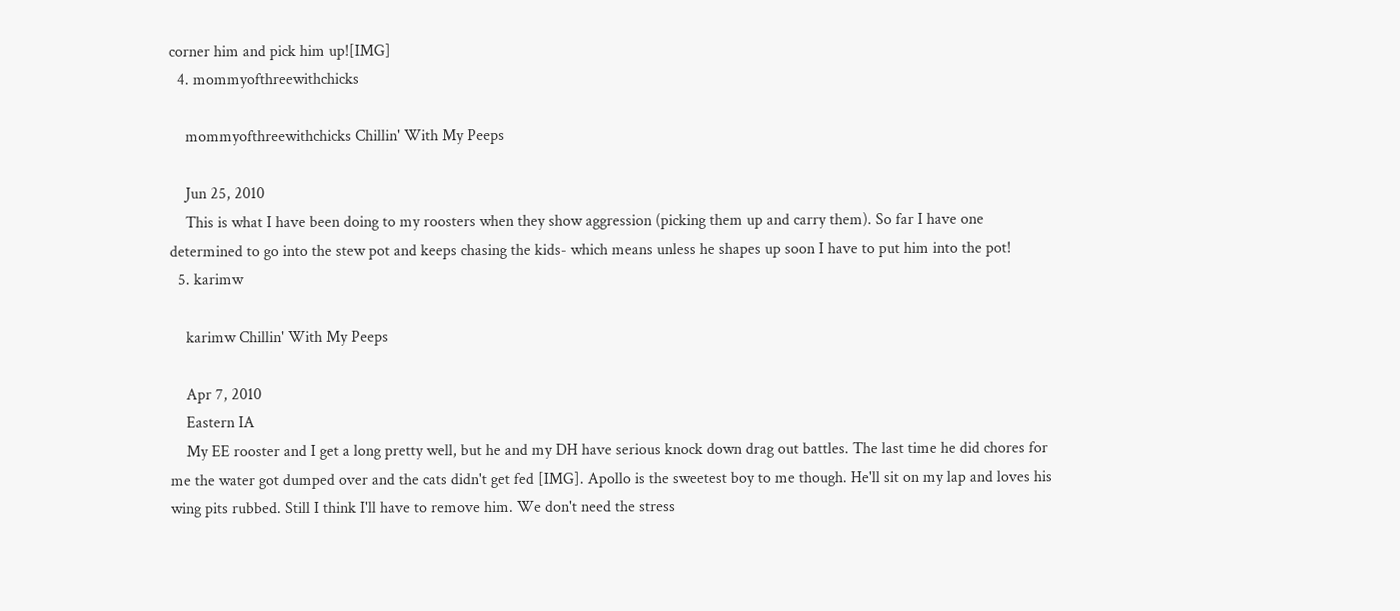corner him and pick him up![IMG]
  4. mommyofthreewithchicks

    mommyofthreewithchicks Chillin' With My Peeps

    Jun 25, 2010
    This is what I have been doing to my roosters when they show aggression (picking them up and carry them). So far I have one determined to go into the stew pot and keeps chasing the kids- which means unless he shapes up soon I have to put him into the pot!
  5. karimw

    karimw Chillin' With My Peeps

    Apr 7, 2010
    Eastern IA
    My EE rooster and I get a long pretty well, but he and my DH have serious knock down drag out battles. The last time he did chores for me the water got dumped over and the cats didn't get fed [IMG]. Apollo is the sweetest boy to me though. He'll sit on my lap and loves his wing pits rubbed. Still I think I'll have to remove him. We don't need the stress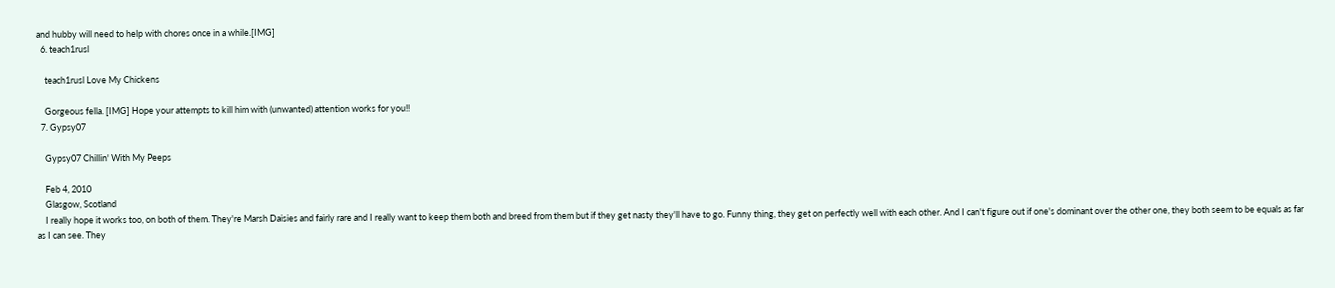and hubby will need to help with chores once in a while.[IMG]
  6. teach1rusl

    teach1rusl Love My Chickens

    Gorgeous fella. [IMG] Hope your attempts to kill him with (unwanted) attention works for you!!
  7. Gypsy07

    Gypsy07 Chillin' With My Peeps

    Feb 4, 2010
    Glasgow, Scotland
    I really hope it works too, on both of them. They're Marsh Daisies and fairly rare and I really want to keep them both and breed from them but if they get nasty they'll have to go. Funny thing, they get on perfectly well with each other. And I can't figure out if one's dominant over the other one, they both seem to be equals as far as I can see. They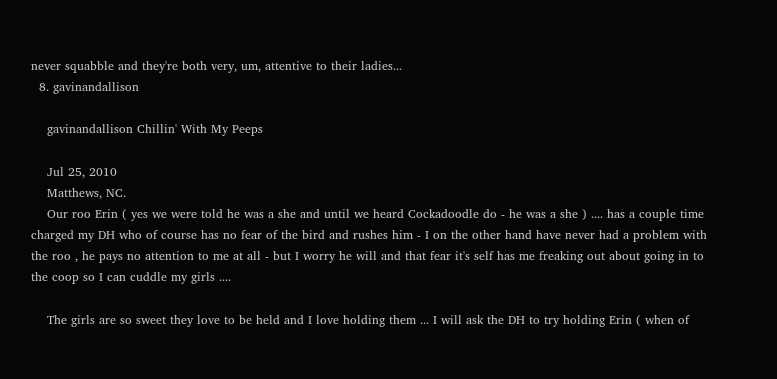never squabble and they're both very, um, attentive to their ladies...
  8. gavinandallison

    gavinandallison Chillin' With My Peeps

    Jul 25, 2010
    Matthews, NC.
    Our roo Erin ( yes we were told he was a she and until we heard Cockadoodle do - he was a she ) .... has a couple time charged my DH who of course has no fear of the bird and rushes him - I on the other hand have never had a problem with the roo , he pays no attention to me at all - but I worry he will and that fear it's self has me freaking out about going in to the coop so I can cuddle my girls ....

    The girls are so sweet they love to be held and I love holding them ... I will ask the DH to try holding Erin ( when of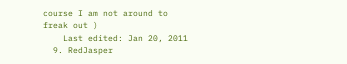course I am not around to freak out )
    Last edited: Jan 20, 2011
  9. RedJasper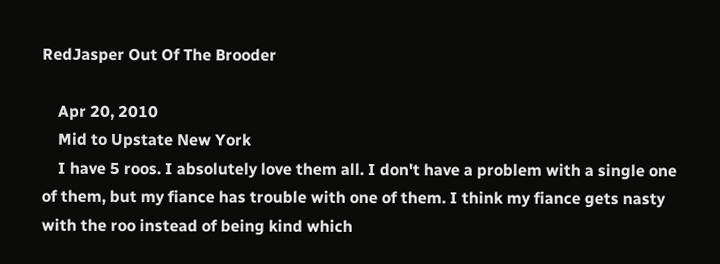RedJasper Out Of The Brooder

    Apr 20, 2010
    Mid to Upstate New York
    I have 5 roos. I absolutely love them all. I don't have a problem with a single one of them, but my fiance has trouble with one of them. I think my fiance gets nasty with the roo instead of being kind which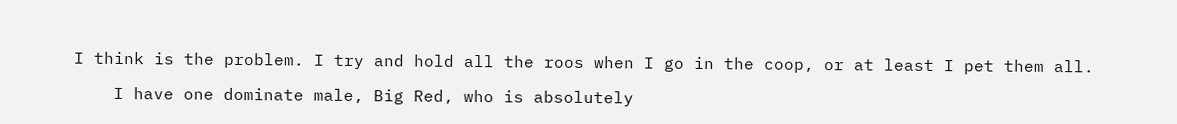I think is the problem. I try and hold all the roos when I go in the coop, or at least I pet them all.

    I have one dominate male, Big Red, who is absolutely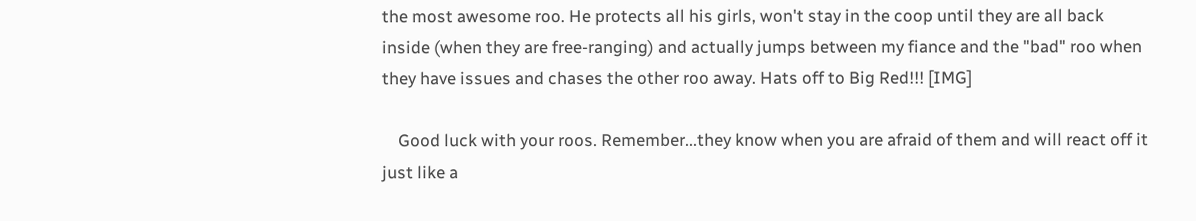the most awesome roo. He protects all his girls, won't stay in the coop until they are all back inside (when they are free-ranging) and actually jumps between my fiance and the "bad" roo when they have issues and chases the other roo away. Hats off to Big Red!!! [IMG]

    Good luck with your roos. Remember...they know when you are afraid of them and will react off it just like a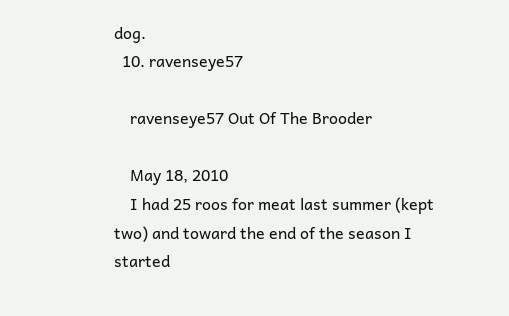dog.
  10. ravenseye57

    ravenseye57 Out Of The Brooder

    May 18, 2010
    I had 25 roos for meat last summer (kept two) and toward the end of the season I started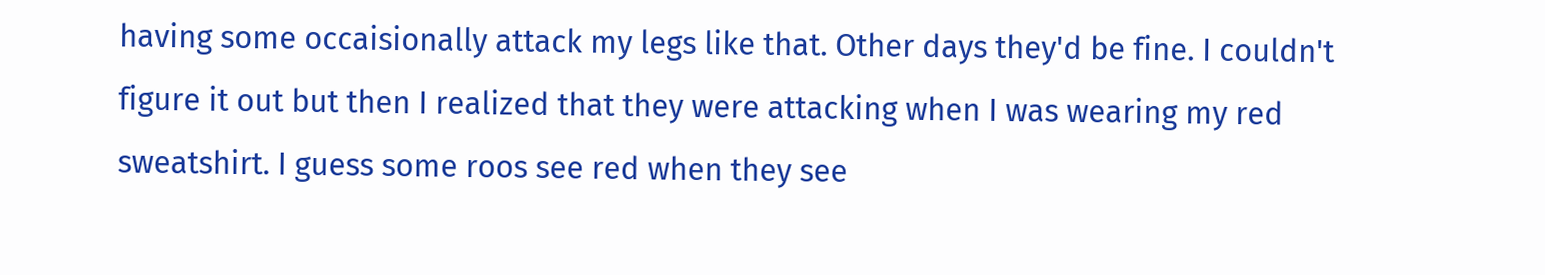having some occaisionally attack my legs like that. Other days they'd be fine. I couldn't figure it out but then I realized that they were attacking when I was wearing my red sweatshirt. I guess some roos see red when they see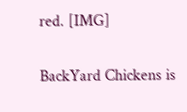red. [IMG]

BackYard Chickens is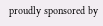proudly sponsored by